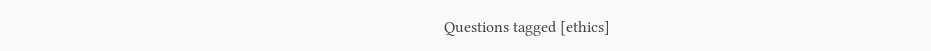Questions tagged [ethics]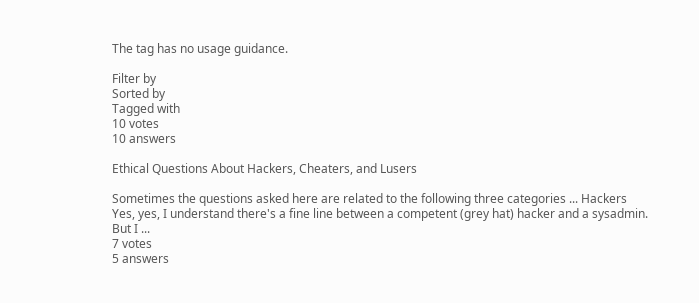The tag has no usage guidance.

Filter by
Sorted by
Tagged with
10 votes
10 answers

Ethical Questions About Hackers, Cheaters, and Lusers

Sometimes the questions asked here are related to the following three categories ... Hackers Yes, yes, I understand there's a fine line between a competent (grey hat) hacker and a sysadmin. But I ...
7 votes
5 answers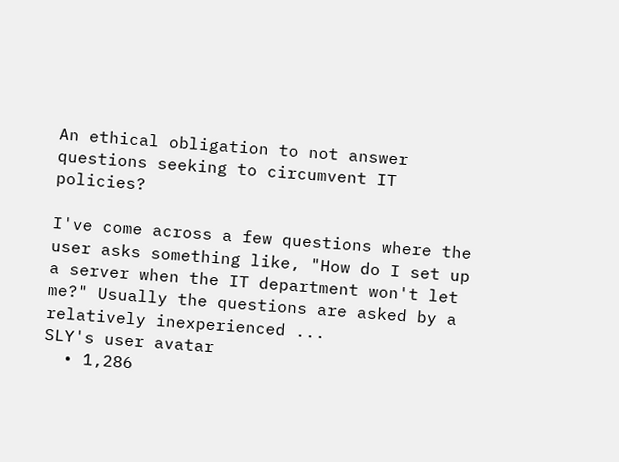An ethical obligation to not answer questions seeking to circumvent IT policies?

I've come across a few questions where the user asks something like, "How do I set up a server when the IT department won't let me?" Usually the questions are asked by a relatively inexperienced ...
SLY's user avatar
  • 1,286